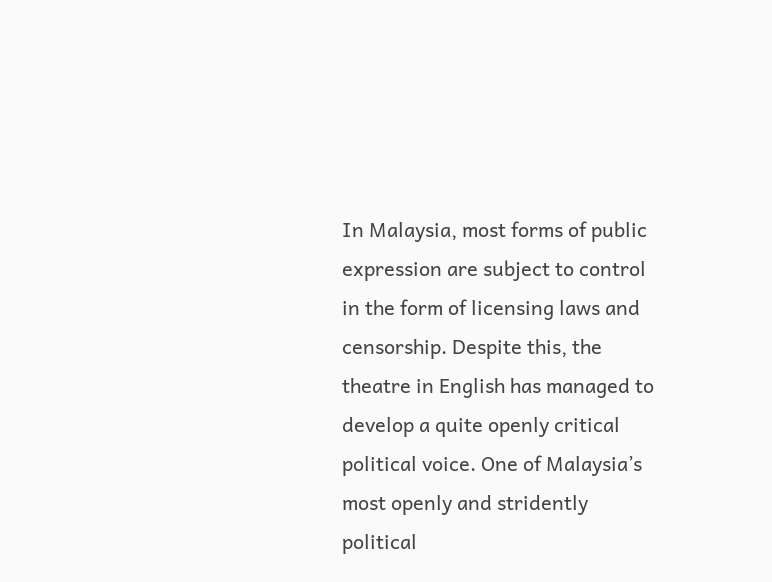In Malaysia, most forms of public expression are subject to control in the form of licensing laws and censorship. Despite this, the theatre in English has managed to develop a quite openly critical political voice. One of Malaysia’s most openly and stridently political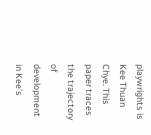playwrights is Kee Thuan Chye. This paper traces the trajectory of development in Kee’s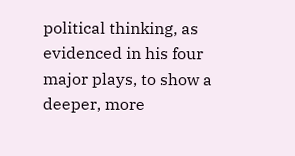political thinking, as evidenced in his four major plays, to show a deeper, more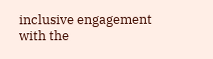inclusive engagement with the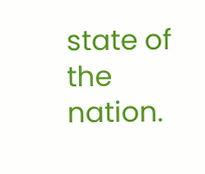state of the nation.